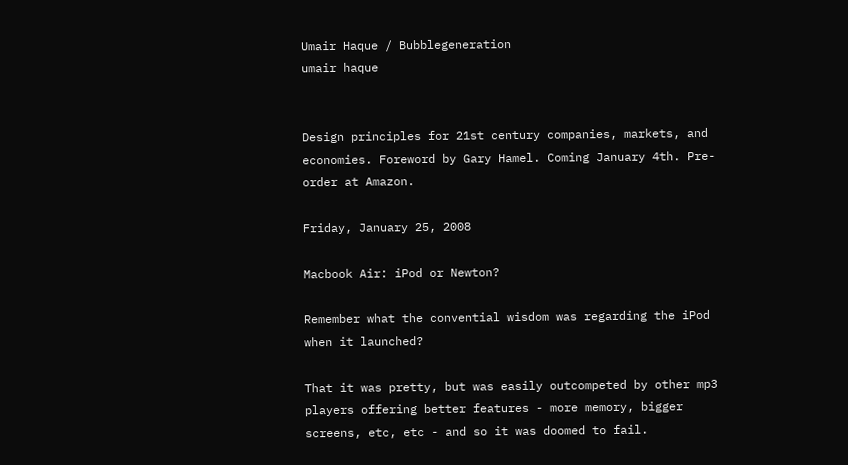Umair Haque / Bubblegeneration
umair haque


Design principles for 21st century companies, markets, and economies. Foreword by Gary Hamel. Coming January 4th. Pre-order at Amazon.

Friday, January 25, 2008

Macbook Air: iPod or Newton?

Remember what the convential wisdom was regarding the iPod when it launched?

That it was pretty, but was easily outcompeted by other mp3 players offering better features - more memory, bigger screens, etc, etc - and so it was doomed to fail.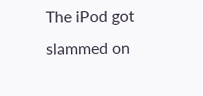The iPod got slammed on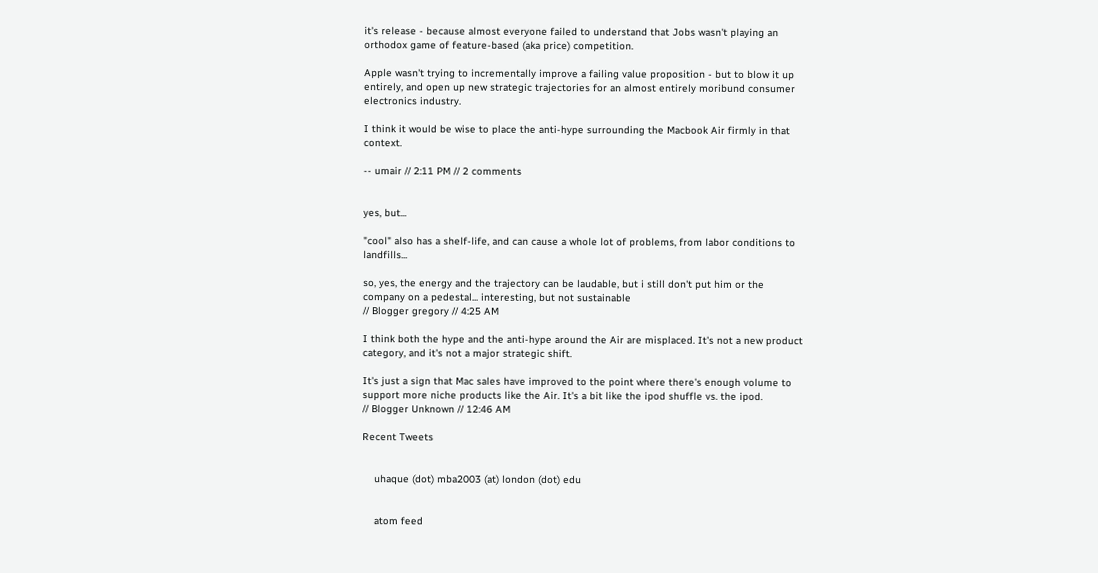it's release - because almost everyone failed to understand that Jobs wasn't playing an orthodox game of feature-based (aka price) competition.

Apple wasn't trying to incrementally improve a failing value proposition - but to blow it up entirely, and open up new strategic trajectories for an almost entirely moribund consumer electronics industry.

I think it would be wise to place the anti-hype surrounding the Macbook Air firmly in that context.

-- umair // 2:11 PM // 2 comments


yes, but...

"cool" also has a shelf-life, and can cause a whole lot of problems, from labor conditions to landfills...

so, yes, the energy and the trajectory can be laudable, but i still don't put him or the company on a pedestal... interesting, but not sustainable
// Blogger gregory // 4:25 AM

I think both the hype and the anti-hype around the Air are misplaced. It's not a new product category, and it's not a major strategic shift.

It's just a sign that Mac sales have improved to the point where there's enough volume to support more niche products like the Air. It's a bit like the ipod shuffle vs. the ipod.
// Blogger Unknown // 12:46 AM

Recent Tweets


    uhaque (dot) mba2003 (at) london (dot) edu


    atom feed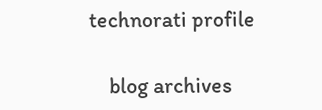technorati profile

    blog archives